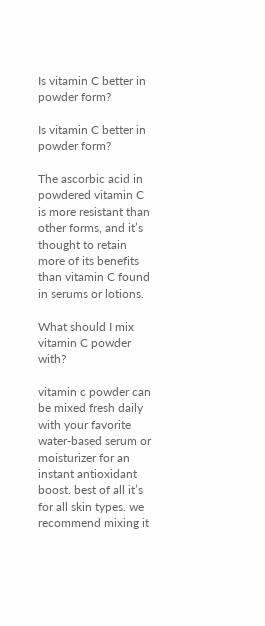Is vitamin C better in powder form?

Is vitamin C better in powder form?

The ascorbic acid in powdered vitamin C is more resistant than other forms, and it’s thought to retain more of its benefits than vitamin C found in serums or lotions.

What should I mix vitamin C powder with?

vitamin c powder can be mixed fresh daily with your favorite water-based serum or moisturizer for an instant antioxidant boost. best of all it’s for all skin types. we recommend mixing it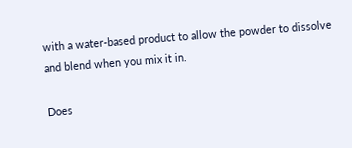with a water-based product to allow the powder to dissolve and blend when you mix it in.

Does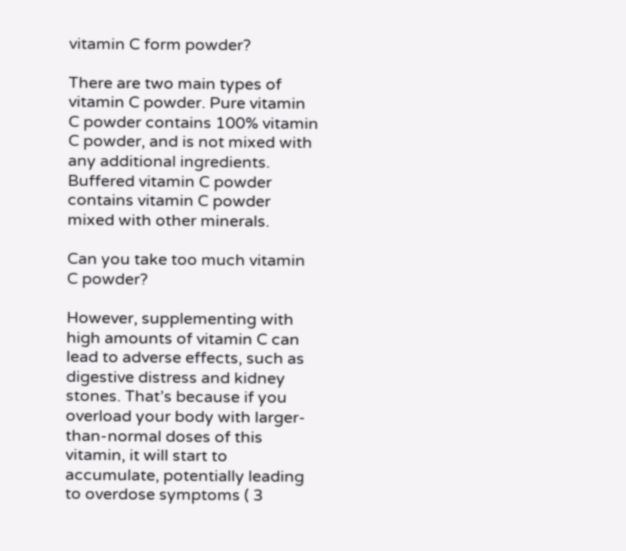vitamin C form powder?

There are two main types of vitamin C powder. Pure vitamin C powder contains 100% vitamin C powder, and is not mixed with any additional ingredients. Buffered vitamin C powder contains vitamin C powder mixed with other minerals.

Can you take too much vitamin C powder?

However, supplementing with high amounts of vitamin C can lead to adverse effects, such as digestive distress and kidney stones. That’s because if you overload your body with larger-than-normal doses of this vitamin, it will start to accumulate, potentially leading to overdose symptoms ( 3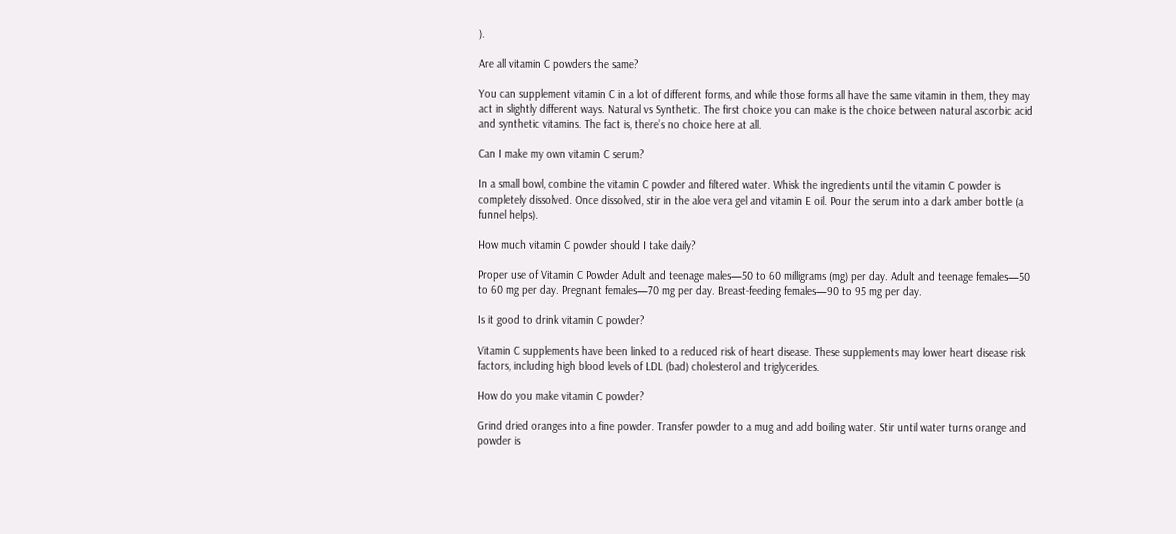).

Are all vitamin C powders the same?

You can supplement vitamin C in a lot of different forms, and while those forms all have the same vitamin in them, they may act in slightly different ways. Natural vs Synthetic. The first choice you can make is the choice between natural ascorbic acid and synthetic vitamins. The fact is, there’s no choice here at all.

Can I make my own vitamin C serum?

In a small bowl, combine the vitamin C powder and filtered water. Whisk the ingredients until the vitamin C powder is completely dissolved. Once dissolved, stir in the aloe vera gel and vitamin E oil. Pour the serum into a dark amber bottle (a funnel helps).

How much vitamin C powder should I take daily?

Proper use of Vitamin C Powder Adult and teenage males—50 to 60 milligrams (mg) per day. Adult and teenage females—50 to 60 mg per day. Pregnant females—70 mg per day. Breast-feeding females—90 to 95 mg per day.

Is it good to drink vitamin C powder?

Vitamin C supplements have been linked to a reduced risk of heart disease. These supplements may lower heart disease risk factors, including high blood levels of LDL (bad) cholesterol and triglycerides.

How do you make vitamin C powder?

Grind dried oranges into a fine powder. Transfer powder to a mug and add boiling water. Stir until water turns orange and powder is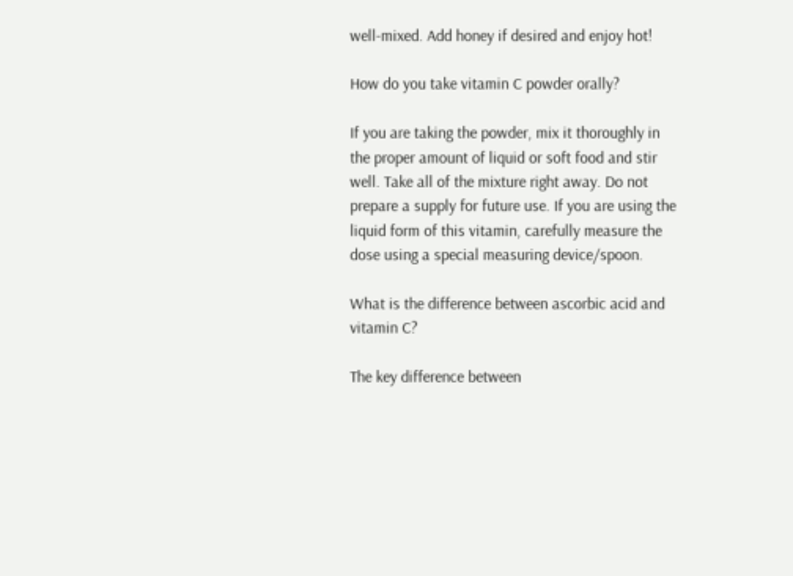well-mixed. Add honey if desired and enjoy hot!

How do you take vitamin C powder orally?

If you are taking the powder, mix it thoroughly in the proper amount of liquid or soft food and stir well. Take all of the mixture right away. Do not prepare a supply for future use. If you are using the liquid form of this vitamin, carefully measure the dose using a special measuring device/spoon.

What is the difference between ascorbic acid and vitamin C?

The key difference between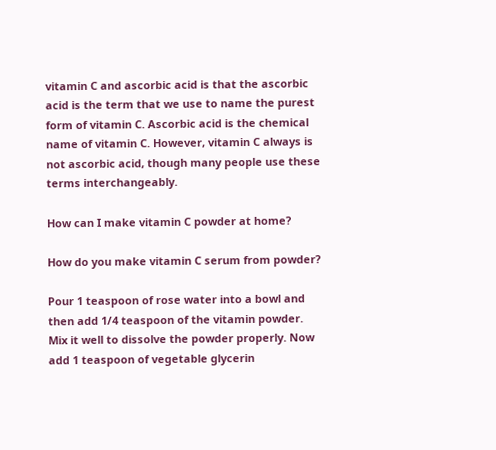vitamin C and ascorbic acid is that the ascorbic acid is the term that we use to name the purest form of vitamin C. Ascorbic acid is the chemical name of vitamin C. However, vitamin C always is not ascorbic acid, though many people use these terms interchangeably.

How can I make vitamin C powder at home?

How do you make vitamin C serum from powder?

Pour 1 teaspoon of rose water into a bowl and then add 1/4 teaspoon of the vitamin powder. Mix it well to dissolve the powder properly. Now add 1 teaspoon of vegetable glycerin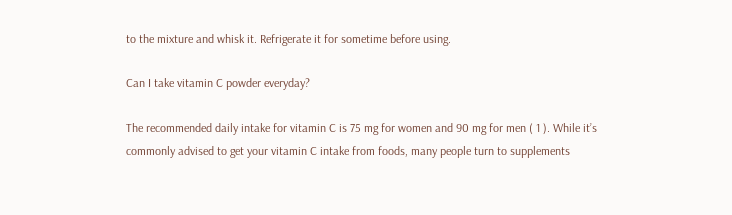to the mixture and whisk it. Refrigerate it for sometime before using.

Can I take vitamin C powder everyday?

The recommended daily intake for vitamin C is 75 mg for women and 90 mg for men ( 1 ). While it’s commonly advised to get your vitamin C intake from foods, many people turn to supplements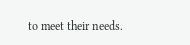to meet their needs.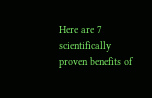Here are 7 scientifically proven benefits of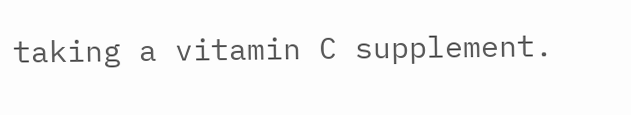taking a vitamin C supplement.